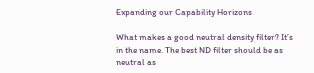Expanding our Capability Horizons

What makes a good neutral density filter? It’s in the name. The best ND filter should be as neutral as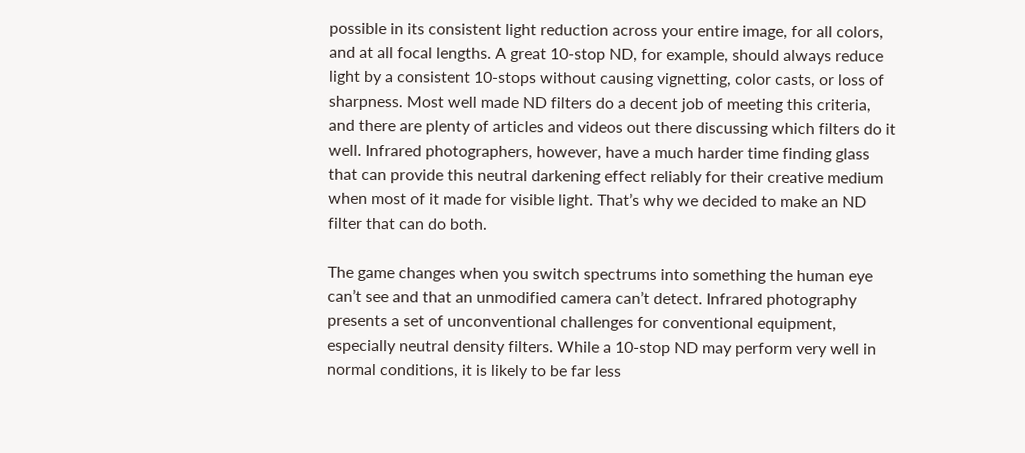possible in its consistent light reduction across your entire image, for all colors, and at all focal lengths. A great 10-stop ND, for example, should always reduce light by a consistent 10-stops without causing vignetting, color casts, or loss of sharpness. Most well made ND filters do a decent job of meeting this criteria, and there are plenty of articles and videos out there discussing which filters do it well. Infrared photographers, however, have a much harder time finding glass that can provide this neutral darkening effect reliably for their creative medium when most of it made for visible light. That’s why we decided to make an ND filter that can do both.

The game changes when you switch spectrums into something the human eye can’t see and that an unmodified camera can’t detect. Infrared photography presents a set of unconventional challenges for conventional equipment, especially neutral density filters. While a 10-stop ND may perform very well in normal conditions, it is likely to be far less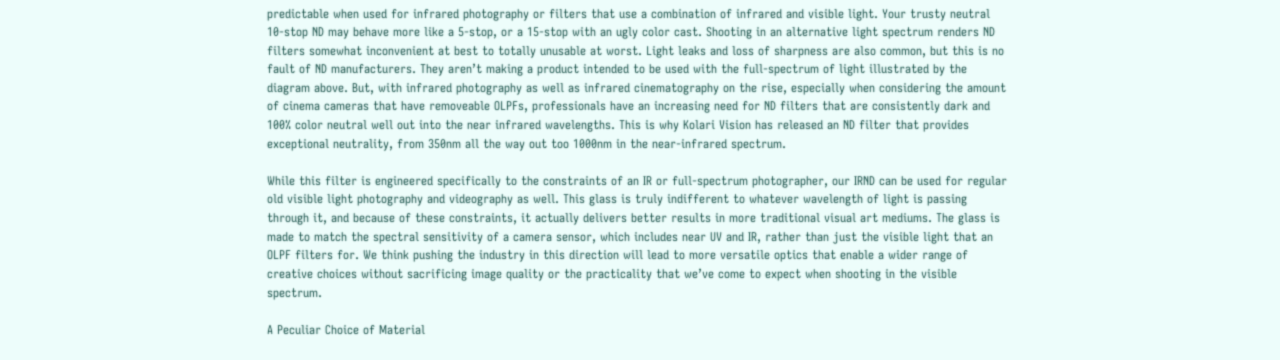predictable when used for infrared photography or filters that use a combination of infrared and visible light. Your trusty neutral 10-stop ND may behave more like a 5-stop, or a 15-stop with an ugly color cast. Shooting in an alternative light spectrum renders ND filters somewhat inconvenient at best to totally unusable at worst. Light leaks and loss of sharpness are also common, but this is no fault of ND manufacturers. They aren’t making a product intended to be used with the full-spectrum of light illustrated by the diagram above. But, with infrared photography as well as infrared cinematography on the rise, especially when considering the amount of cinema cameras that have removeable OLPFs, professionals have an increasing need for ND filters that are consistently dark and 100% color neutral well out into the near infrared wavelengths. This is why Kolari Vision has released an ND filter that provides exceptional neutrality, from 350nm all the way out too 1000nm in the near-infrared spectrum.

While this filter is engineered specifically to the constraints of an IR or full-spectrum photographer, our IRND can be used for regular old visible light photography and videography as well. This glass is truly indifferent to whatever wavelength of light is passing through it, and because of these constraints, it actually delivers better results in more traditional visual art mediums. The glass is made to match the spectral sensitivity of a camera sensor, which includes near UV and IR, rather than just the visible light that an OLPF filters for. We think pushing the industry in this direction will lead to more versatile optics that enable a wider range of creative choices without sacrificing image quality or the practicality that we’ve come to expect when shooting in the visible spectrum.

A Peculiar Choice of Material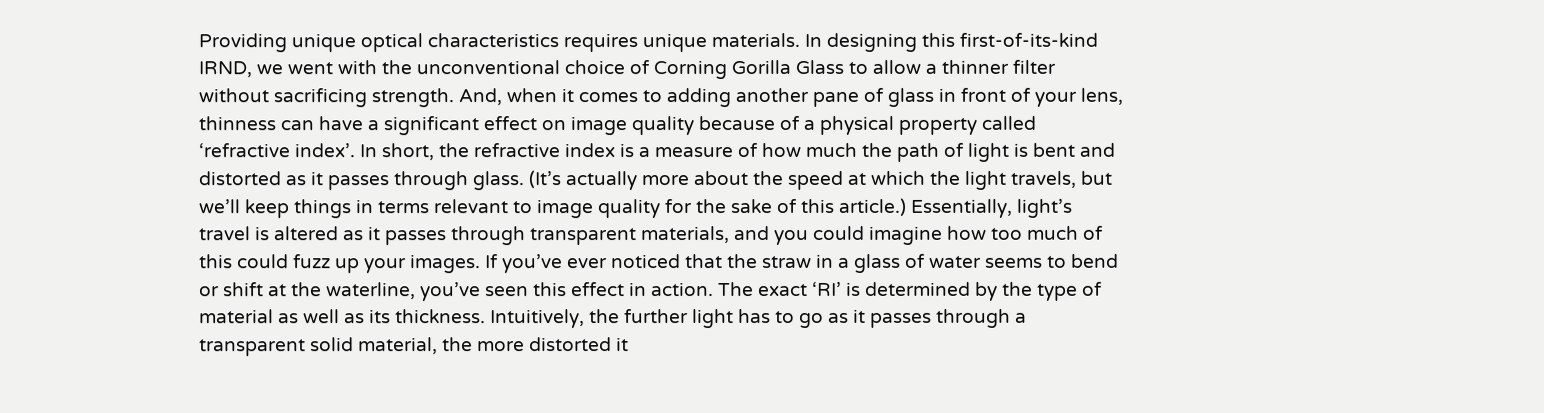Providing unique optical characteristics requires unique materials. In designing this first-of-its-kind IRND, we went with the unconventional choice of Corning Gorilla Glass to allow a thinner filter without sacrificing strength. And, when it comes to adding another pane of glass in front of your lens, thinness can have a significant effect on image quality because of a physical property called ‘refractive index’. In short, the refractive index is a measure of how much the path of light is bent and distorted as it passes through glass. (It’s actually more about the speed at which the light travels, but we’ll keep things in terms relevant to image quality for the sake of this article.) Essentially, light’s travel is altered as it passes through transparent materials, and you could imagine how too much of this could fuzz up your images. If you’ve ever noticed that the straw in a glass of water seems to bend or shift at the waterline, you’ve seen this effect in action. The exact ‘RI’ is determined by the type of material as well as its thickness. Intuitively, the further light has to go as it passes through a transparent solid material, the more distorted it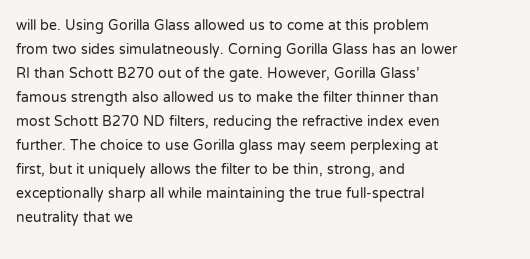will be. Using Gorilla Glass allowed us to come at this problem from two sides simulatneously. Corning Gorilla Glass has an lower RI than Schott B270 out of the gate. However, Gorilla Glass’ famous strength also allowed us to make the filter thinner than most Schott B270 ND filters, reducing the refractive index even further. The choice to use Gorilla glass may seem perplexing at first, but it uniquely allows the filter to be thin, strong, and exceptionally sharp all while maintaining the true full-spectral neutrality that we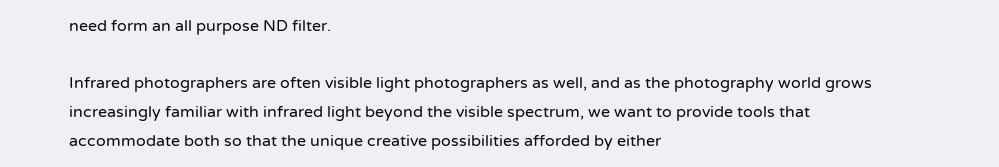need form an all purpose ND filter.

Infrared photographers are often visible light photographers as well, and as the photography world grows increasingly familiar with infrared light beyond the visible spectrum, we want to provide tools that accommodate both so that the unique creative possibilities afforded by either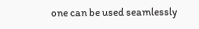one can be used seamlessly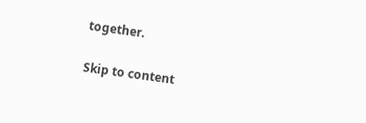together.

Skip to content